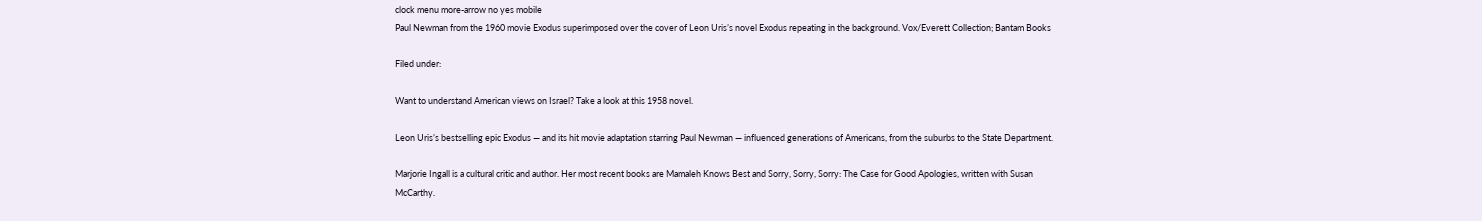clock menu more-arrow no yes mobile
Paul Newman from the 1960 movie Exodus superimposed over the cover of Leon Uris’s novel Exodus repeating in the background. Vox/Everett Collection; Bantam Books

Filed under:

Want to understand American views on Israel? Take a look at this 1958 novel.

Leon Uris’s bestselling epic Exodus — and its hit movie adaptation starring Paul Newman — influenced generations of Americans, from the suburbs to the State Department.

Marjorie Ingall is a cultural critic and author. Her most recent books are Mamaleh Knows Best and Sorry, Sorry, Sorry: The Case for Good Apologies, written with Susan McCarthy.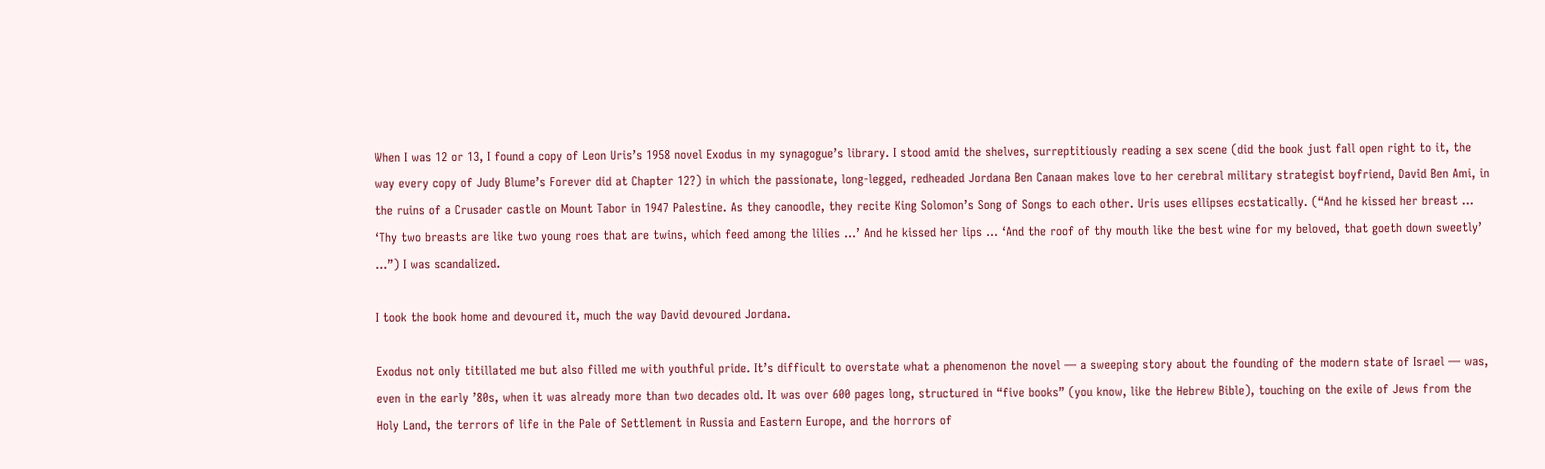When I was 12 or 13, I found a copy of Leon Uris’s 1958 novel Exodus in my synagogue’s library. I stood amid the shelves, surreptitiously reading a sex scene (did the book just fall open right to it, the way every copy of Judy Blume’s Forever did at Chapter 12?) in which the passionate, long-legged, redheaded Jordana Ben Canaan makes love to her cerebral military strategist boyfriend, David Ben Ami, in the ruins of a Crusader castle on Mount Tabor in 1947 Palestine. As they canoodle, they recite King Solomon’s Song of Songs to each other. Uris uses ellipses ecstatically. (“And he kissed her breast … ‘Thy two breasts are like two young roes that are twins, which feed among the lilies …’ And he kissed her lips … ‘And the roof of thy mouth like the best wine for my beloved, that goeth down sweetly’ …”) I was scandalized.

I took the book home and devoured it, much the way David devoured Jordana.

Exodus not only titillated me but also filled me with youthful pride. It’s difficult to overstate what a phenomenon the novel — a sweeping story about the founding of the modern state of Israel — was, even in the early ’80s, when it was already more than two decades old. It was over 600 pages long, structured in “five books” (you know, like the Hebrew Bible), touching on the exile of Jews from the Holy Land, the terrors of life in the Pale of Settlement in Russia and Eastern Europe, and the horrors of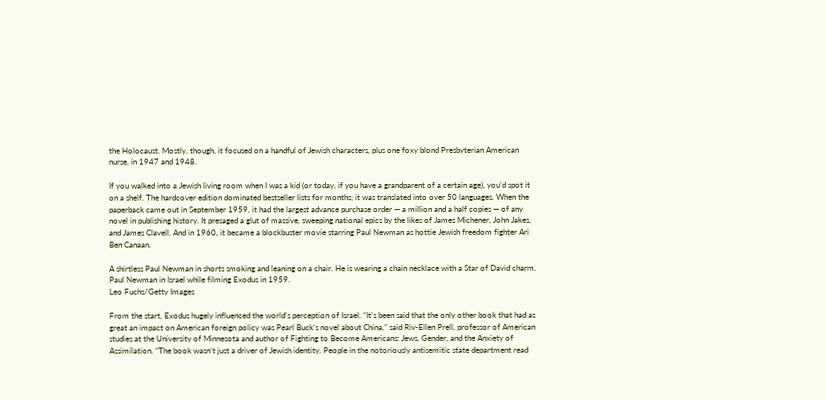the Holocaust. Mostly, though, it focused on a handful of Jewish characters, plus one foxy blond Presbyterian American nurse, in 1947 and 1948.

If you walked into a Jewish living room when I was a kid (or today, if you have a grandparent of a certain age), you’d spot it on a shelf. The hardcover edition dominated bestseller lists for months; it was translated into over 50 languages. When the paperback came out in September 1959, it had the largest advance purchase order — a million and a half copies — of any novel in publishing history. It presaged a glut of massive, sweeping national epics by the likes of James Michener, John Jakes, and James Clavell. And in 1960, it became a blockbuster movie starring Paul Newman as hottie Jewish freedom fighter Ari Ben Canaan.

A shirtless Paul Newman in shorts smoking and leaning on a chair. He is wearing a chain necklace with a Star of David charm.
Paul Newman in Israel while filming Exodus in 1959.
Leo Fuchs/Getty Images

From the start, Exodus hugely influenced the world’s perception of Israel. “It’s been said that the only other book that had as great an impact on American foreign policy was Pearl Buck’s novel about China,” said Riv-Ellen Prell, professor of American studies at the University of Minnesota and author of Fighting to Become Americans: Jews, Gender, and the Anxiety of Assimilation. “The book wasn’t just a driver of Jewish identity. People in the notoriously antisemitic state department read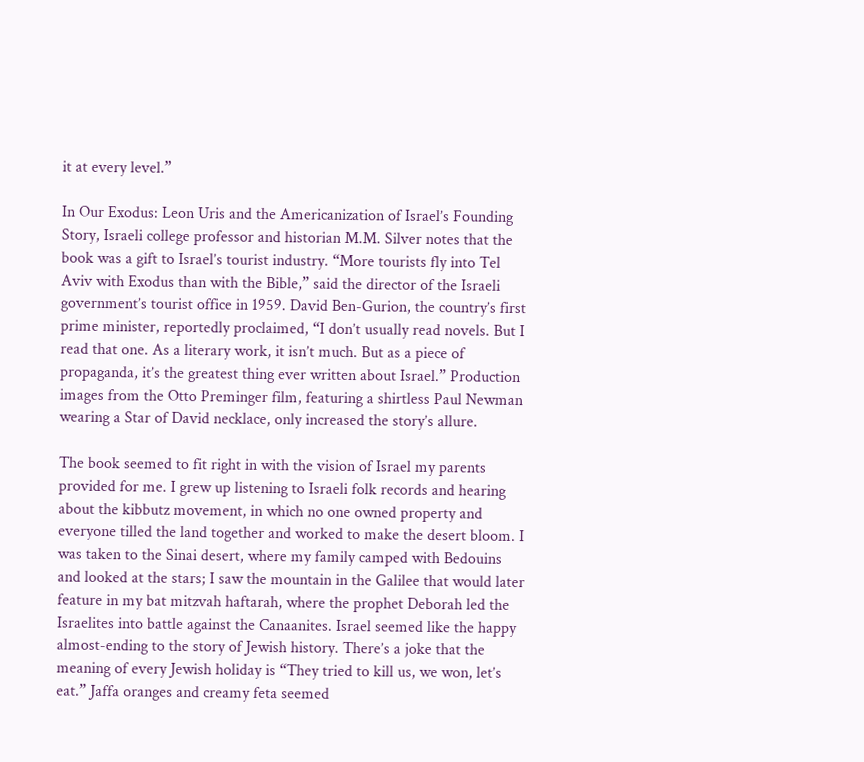it at every level.”

In Our Exodus: Leon Uris and the Americanization of Israel’s Founding Story, Israeli college professor and historian M.M. Silver notes that the book was a gift to Israel’s tourist industry. “More tourists fly into Tel Aviv with Exodus than with the Bible,” said the director of the Israeli government’s tourist office in 1959. David Ben-Gurion, the country’s first prime minister, reportedly proclaimed, “I don’t usually read novels. But I read that one. As a literary work, it isn’t much. But as a piece of propaganda, it’s the greatest thing ever written about Israel.” Production images from the Otto Preminger film, featuring a shirtless Paul Newman wearing a Star of David necklace, only increased the story’s allure.

The book seemed to fit right in with the vision of Israel my parents provided for me. I grew up listening to Israeli folk records and hearing about the kibbutz movement, in which no one owned property and everyone tilled the land together and worked to make the desert bloom. I was taken to the Sinai desert, where my family camped with Bedouins and looked at the stars; I saw the mountain in the Galilee that would later feature in my bat mitzvah haftarah, where the prophet Deborah led the Israelites into battle against the Canaanites. Israel seemed like the happy almost-ending to the story of Jewish history. There’s a joke that the meaning of every Jewish holiday is “They tried to kill us, we won, let’s eat.” Jaffa oranges and creamy feta seemed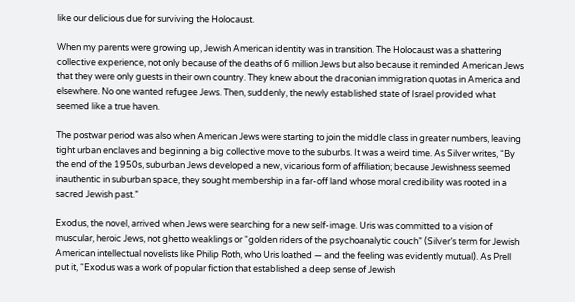like our delicious due for surviving the Holocaust.

When my parents were growing up, Jewish American identity was in transition. The Holocaust was a shattering collective experience, not only because of the deaths of 6 million Jews but also because it reminded American Jews that they were only guests in their own country. They knew about the draconian immigration quotas in America and elsewhere. No one wanted refugee Jews. Then, suddenly, the newly established state of Israel provided what seemed like a true haven.

The postwar period was also when American Jews were starting to join the middle class in greater numbers, leaving tight urban enclaves and beginning a big collective move to the suburbs. It was a weird time. As Silver writes, “By the end of the 1950s, suburban Jews developed a new, vicarious form of affiliation; because Jewishness seemed inauthentic in suburban space, they sought membership in a far-off land whose moral credibility was rooted in a sacred Jewish past.”

Exodus, the novel, arrived when Jews were searching for a new self-image. Uris was committed to a vision of muscular, heroic Jews, not ghetto weaklings or “golden riders of the psychoanalytic couch” (Silver’s term for Jewish American intellectual novelists like Philip Roth, who Uris loathed — and the feeling was evidently mutual). As Prell put it, “Exodus was a work of popular fiction that established a deep sense of Jewish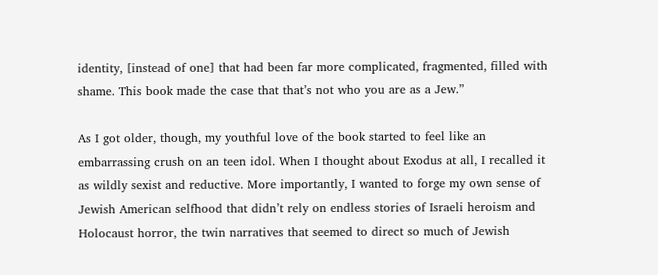identity, [instead of one] that had been far more complicated, fragmented, filled with shame. This book made the case that that’s not who you are as a Jew.”

As I got older, though, my youthful love of the book started to feel like an embarrassing crush on an teen idol. When I thought about Exodus at all, I recalled it as wildly sexist and reductive. More importantly, I wanted to forge my own sense of Jewish American selfhood that didn’t rely on endless stories of Israeli heroism and Holocaust horror, the twin narratives that seemed to direct so much of Jewish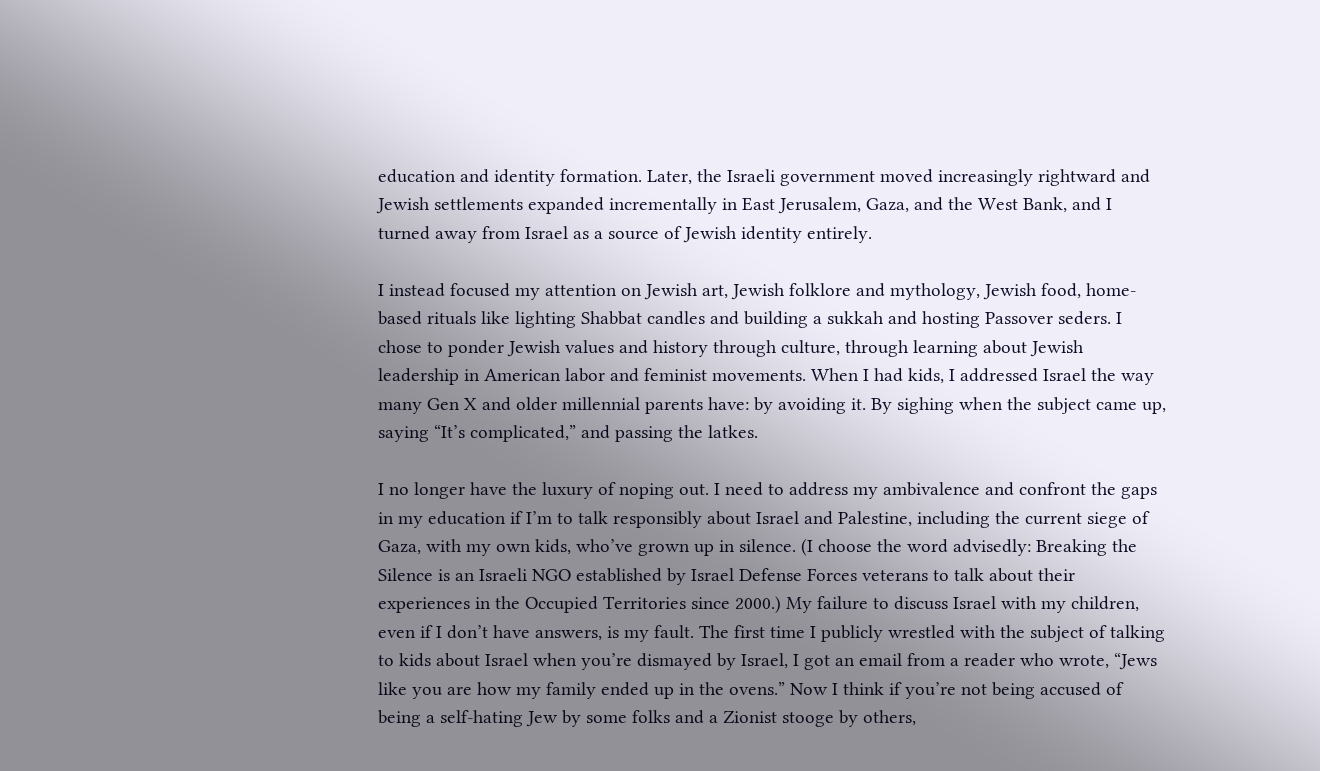education and identity formation. Later, the Israeli government moved increasingly rightward and Jewish settlements expanded incrementally in East Jerusalem, Gaza, and the West Bank, and I turned away from Israel as a source of Jewish identity entirely.

I instead focused my attention on Jewish art, Jewish folklore and mythology, Jewish food, home-based rituals like lighting Shabbat candles and building a sukkah and hosting Passover seders. I chose to ponder Jewish values and history through culture, through learning about Jewish leadership in American labor and feminist movements. When I had kids, I addressed Israel the way many Gen X and older millennial parents have: by avoiding it. By sighing when the subject came up, saying “It’s complicated,” and passing the latkes.

I no longer have the luxury of noping out. I need to address my ambivalence and confront the gaps in my education if I’m to talk responsibly about Israel and Palestine, including the current siege of Gaza, with my own kids, who’ve grown up in silence. (I choose the word advisedly: Breaking the Silence is an Israeli NGO established by Israel Defense Forces veterans to talk about their experiences in the Occupied Territories since 2000.) My failure to discuss Israel with my children, even if I don’t have answers, is my fault. The first time I publicly wrestled with the subject of talking to kids about Israel when you’re dismayed by Israel, I got an email from a reader who wrote, “Jews like you are how my family ended up in the ovens.” Now I think if you’re not being accused of being a self-hating Jew by some folks and a Zionist stooge by others,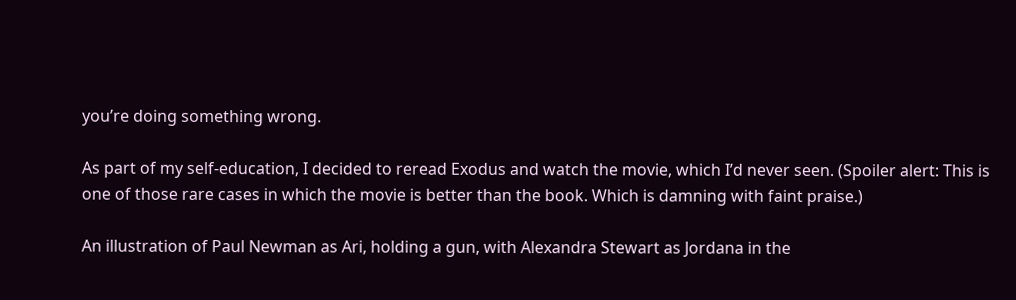you’re doing something wrong.

As part of my self-education, I decided to reread Exodus and watch the movie, which I’d never seen. (Spoiler alert: This is one of those rare cases in which the movie is better than the book. Which is damning with faint praise.)

An illustration of Paul Newman as Ari, holding a gun, with Alexandra Stewart as Jordana in the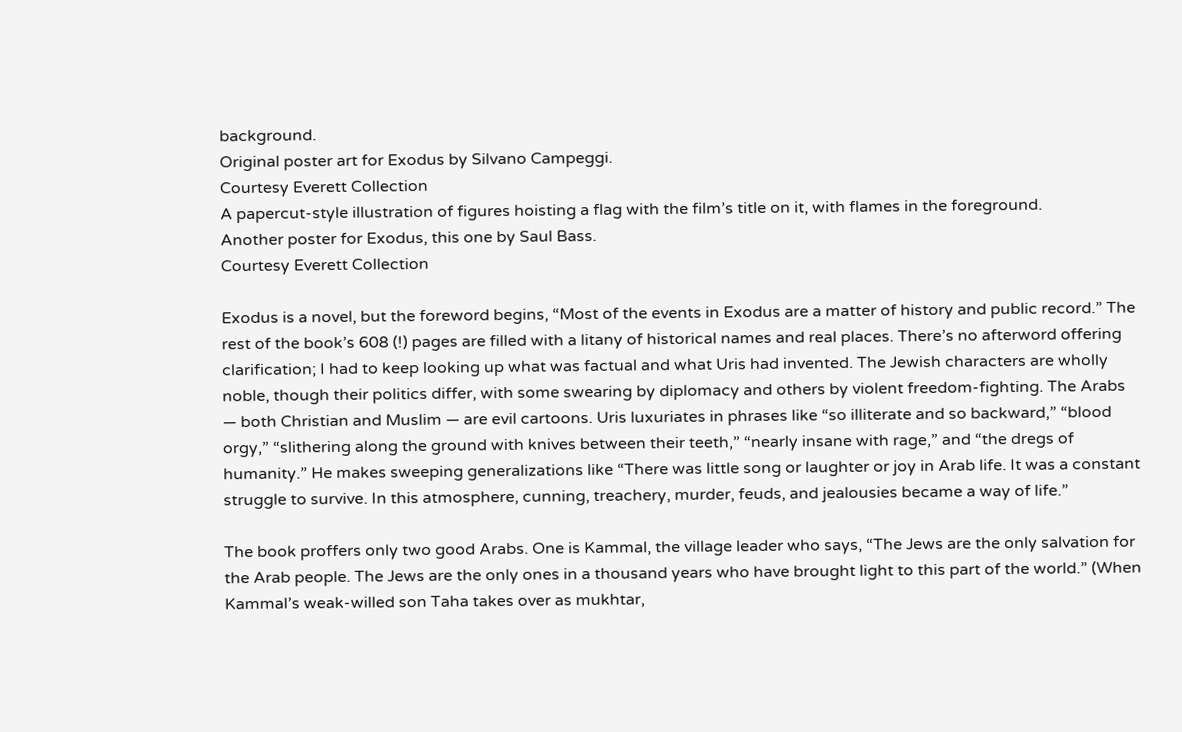background.
Original poster art for Exodus by Silvano Campeggi.
Courtesy Everett Collection
A papercut-style illustration of figures hoisting a flag with the film’s title on it, with flames in the foreground.
Another poster for Exodus, this one by Saul Bass.
Courtesy Everett Collection

Exodus is a novel, but the foreword begins, “Most of the events in Exodus are a matter of history and public record.” The rest of the book’s 608 (!) pages are filled with a litany of historical names and real places. There’s no afterword offering clarification; I had to keep looking up what was factual and what Uris had invented. The Jewish characters are wholly noble, though their politics differ, with some swearing by diplomacy and others by violent freedom-fighting. The Arabs — both Christian and Muslim — are evil cartoons. Uris luxuriates in phrases like “so illiterate and so backward,” “blood orgy,” “slithering along the ground with knives between their teeth,” “nearly insane with rage,” and “the dregs of humanity.” He makes sweeping generalizations like “There was little song or laughter or joy in Arab life. It was a constant struggle to survive. In this atmosphere, cunning, treachery, murder, feuds, and jealousies became a way of life.”

The book proffers only two good Arabs. One is Kammal, the village leader who says, “The Jews are the only salvation for the Arab people. The Jews are the only ones in a thousand years who have brought light to this part of the world.” (When Kammal’s weak-willed son Taha takes over as mukhtar,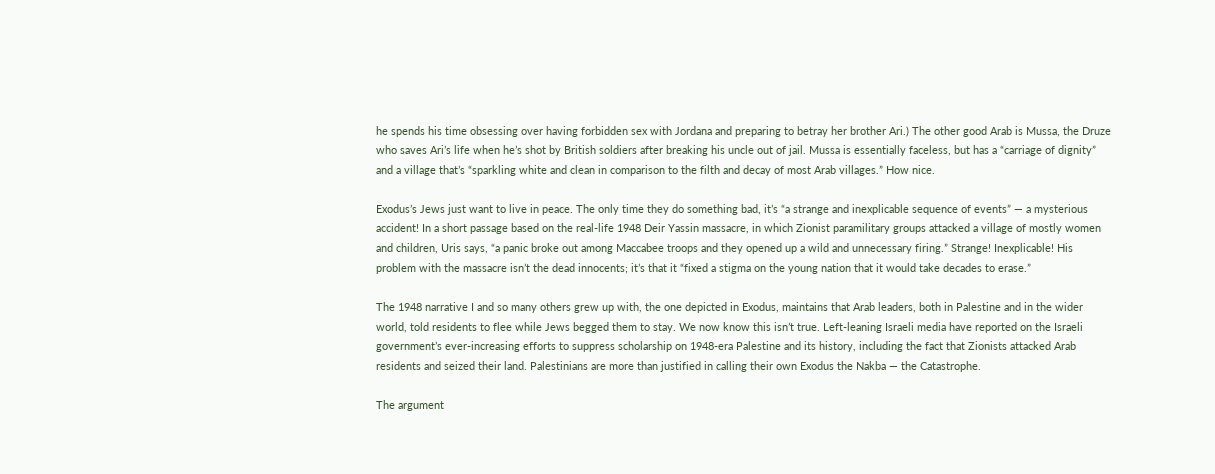he spends his time obsessing over having forbidden sex with Jordana and preparing to betray her brother Ari.) The other good Arab is Mussa, the Druze who saves Ari’s life when he’s shot by British soldiers after breaking his uncle out of jail. Mussa is essentially faceless, but has a “carriage of dignity” and a village that’s “sparkling white and clean in comparison to the filth and decay of most Arab villages.” How nice.

Exodus’s Jews just want to live in peace. The only time they do something bad, it’s “a strange and inexplicable sequence of events” — a mysterious accident! In a short passage based on the real-life 1948 Deir Yassin massacre, in which Zionist paramilitary groups attacked a village of mostly women and children, Uris says, “a panic broke out among Maccabee troops and they opened up a wild and unnecessary firing.” Strange! Inexplicable! His problem with the massacre isn’t the dead innocents; it’s that it “fixed a stigma on the young nation that it would take decades to erase.”

The 1948 narrative I and so many others grew up with, the one depicted in Exodus, maintains that Arab leaders, both in Palestine and in the wider world, told residents to flee while Jews begged them to stay. We now know this isn’t true. Left-leaning Israeli media have reported on the Israeli government’s ever-increasing efforts to suppress scholarship on 1948-era Palestine and its history, including the fact that Zionists attacked Arab residents and seized their land. Palestinians are more than justified in calling their own Exodus the Nakba — the Catastrophe.

The argument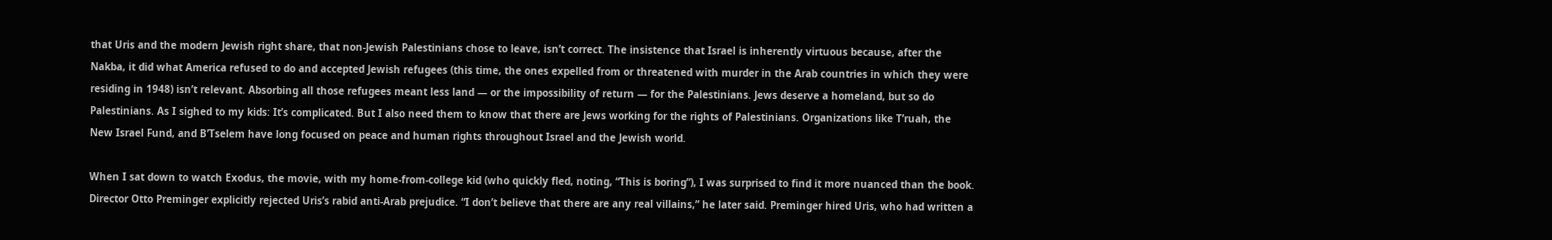that Uris and the modern Jewish right share, that non-Jewish Palestinians chose to leave, isn’t correct. The insistence that Israel is inherently virtuous because, after the Nakba, it did what America refused to do and accepted Jewish refugees (this time, the ones expelled from or threatened with murder in the Arab countries in which they were residing in 1948) isn’t relevant. Absorbing all those refugees meant less land — or the impossibility of return — for the Palestinians. Jews deserve a homeland, but so do Palestinians. As I sighed to my kids: It’s complicated. But I also need them to know that there are Jews working for the rights of Palestinians. Organizations like T’ruah, the New Israel Fund, and B’Tselem have long focused on peace and human rights throughout Israel and the Jewish world.

When I sat down to watch Exodus, the movie, with my home-from-college kid (who quickly fled, noting, “This is boring”), I was surprised to find it more nuanced than the book. Director Otto Preminger explicitly rejected Uris’s rabid anti-Arab prejudice. “I don’t believe that there are any real villains,” he later said. Preminger hired Uris, who had written a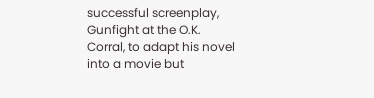successful screenplay, Gunfight at the O.K. Corral, to adapt his novel into a movie but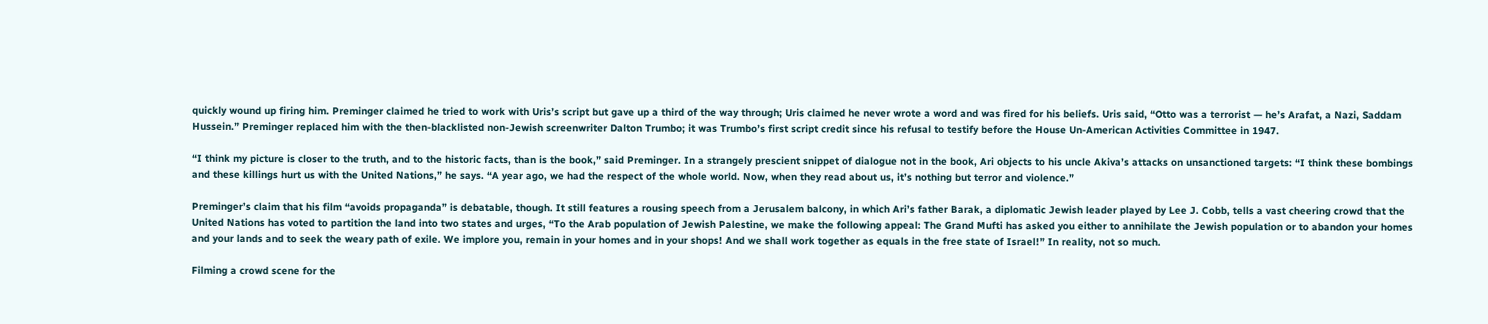quickly wound up firing him. Preminger claimed he tried to work with Uris’s script but gave up a third of the way through; Uris claimed he never wrote a word and was fired for his beliefs. Uris said, “Otto was a terrorist — he’s Arafat, a Nazi, Saddam Hussein.” Preminger replaced him with the then-blacklisted non-Jewish screenwriter Dalton Trumbo; it was Trumbo’s first script credit since his refusal to testify before the House Un-American Activities Committee in 1947.

“I think my picture is closer to the truth, and to the historic facts, than is the book,” said Preminger. In a strangely prescient snippet of dialogue not in the book, Ari objects to his uncle Akiva’s attacks on unsanctioned targets: “I think these bombings and these killings hurt us with the United Nations,” he says. “A year ago, we had the respect of the whole world. Now, when they read about us, it’s nothing but terror and violence.”

Preminger’s claim that his film “avoids propaganda” is debatable, though. It still features a rousing speech from a Jerusalem balcony, in which Ari’s father Barak, a diplomatic Jewish leader played by Lee J. Cobb, tells a vast cheering crowd that the United Nations has voted to partition the land into two states and urges, “To the Arab population of Jewish Palestine, we make the following appeal: The Grand Mufti has asked you either to annihilate the Jewish population or to abandon your homes and your lands and to seek the weary path of exile. We implore you, remain in your homes and in your shops! And we shall work together as equals in the free state of Israel!” In reality, not so much.

Filming a crowd scene for the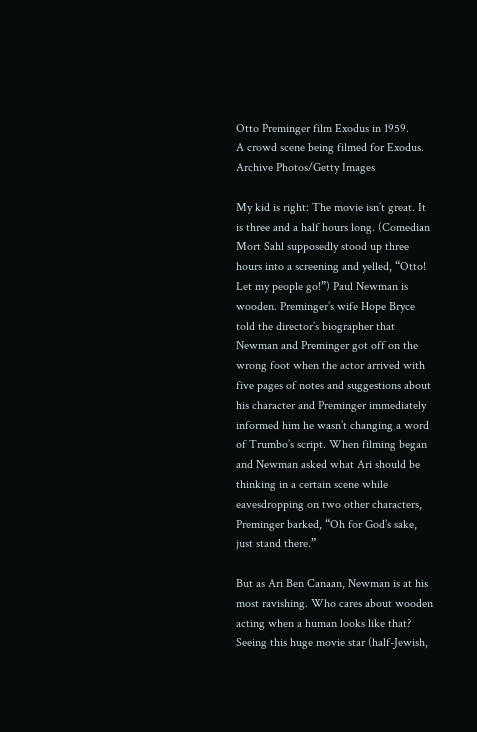Otto Preminger film Exodus in 1959.
A crowd scene being filmed for Exodus.
Archive Photos/Getty Images

My kid is right: The movie isn’t great. It is three and a half hours long. (Comedian Mort Sahl supposedly stood up three hours into a screening and yelled, “Otto! Let my people go!”) Paul Newman is wooden. Preminger’s wife Hope Bryce told the director’s biographer that Newman and Preminger got off on the wrong foot when the actor arrived with five pages of notes and suggestions about his character and Preminger immediately informed him he wasn’t changing a word of Trumbo’s script. When filming began and Newman asked what Ari should be thinking in a certain scene while eavesdropping on two other characters, Preminger barked, “Oh for God’s sake, just stand there.”

But as Ari Ben Canaan, Newman is at his most ravishing. Who cares about wooden acting when a human looks like that? Seeing this huge movie star (half-Jewish,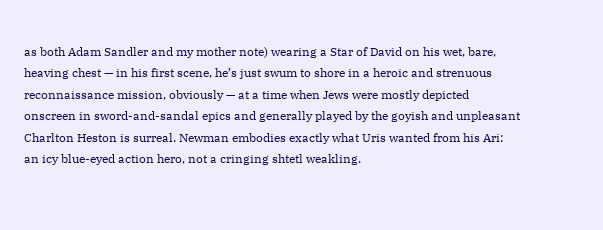as both Adam Sandler and my mother note) wearing a Star of David on his wet, bare, heaving chest — in his first scene, he’s just swum to shore in a heroic and strenuous reconnaissance mission, obviously — at a time when Jews were mostly depicted onscreen in sword-and-sandal epics and generally played by the goyish and unpleasant Charlton Heston is surreal. Newman embodies exactly what Uris wanted from his Ari: an icy blue-eyed action hero, not a cringing shtetl weakling.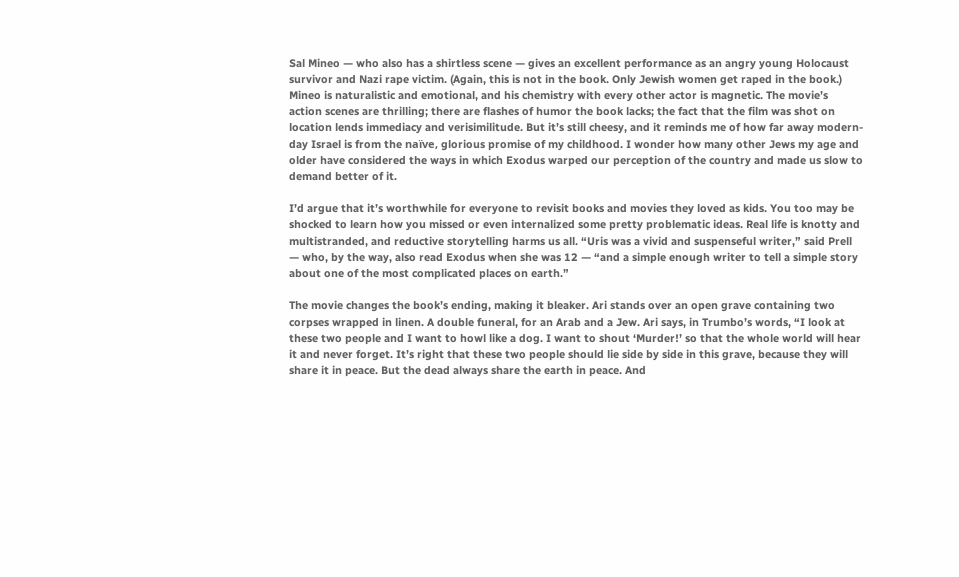Sal Mineo — who also has a shirtless scene — gives an excellent performance as an angry young Holocaust survivor and Nazi rape victim. (Again, this is not in the book. Only Jewish women get raped in the book.) Mineo is naturalistic and emotional, and his chemistry with every other actor is magnetic. The movie’s action scenes are thrilling; there are flashes of humor the book lacks; the fact that the film was shot on location lends immediacy and verisimilitude. But it’s still cheesy, and it reminds me of how far away modern-day Israel is from the naïve, glorious promise of my childhood. I wonder how many other Jews my age and older have considered the ways in which Exodus warped our perception of the country and made us slow to demand better of it.

I’d argue that it’s worthwhile for everyone to revisit books and movies they loved as kids. You too may be shocked to learn how you missed or even internalized some pretty problematic ideas. Real life is knotty and multistranded, and reductive storytelling harms us all. “Uris was a vivid and suspenseful writer,” said Prell — who, by the way, also read Exodus when she was 12 — “and a simple enough writer to tell a simple story about one of the most complicated places on earth.”

The movie changes the book’s ending, making it bleaker. Ari stands over an open grave containing two corpses wrapped in linen. A double funeral, for an Arab and a Jew. Ari says, in Trumbo’s words, “I look at these two people and I want to howl like a dog. I want to shout ‘Murder!’ so that the whole world will hear it and never forget. It’s right that these two people should lie side by side in this grave, because they will share it in peace. But the dead always share the earth in peace. And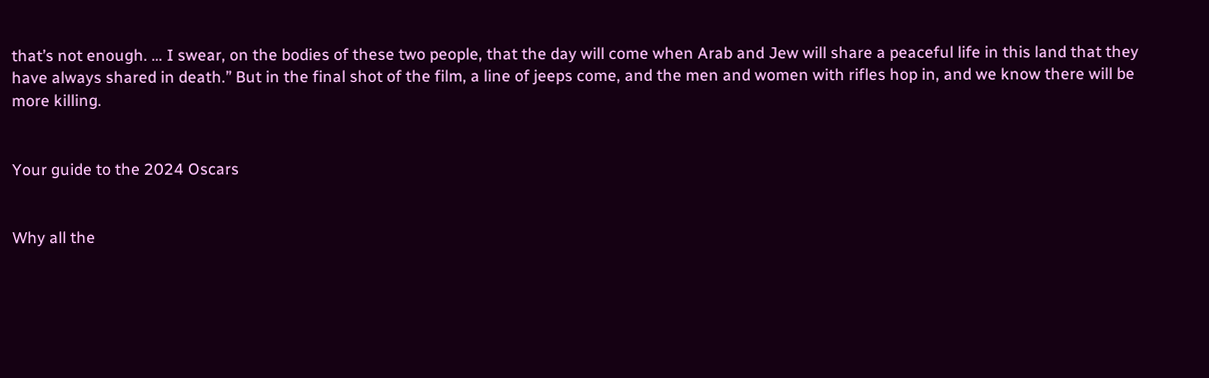that’s not enough. … I swear, on the bodies of these two people, that the day will come when Arab and Jew will share a peaceful life in this land that they have always shared in death.” But in the final shot of the film, a line of jeeps come, and the men and women with rifles hop in, and we know there will be more killing.


Your guide to the 2024 Oscars


Why all the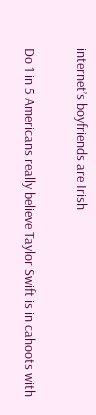internet’s boyfriends are Irish


Do 1 in 5 Americans really believe Taylor Swift is in cahoots with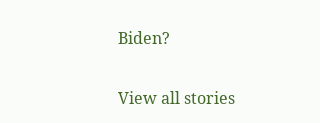Biden?

View all stories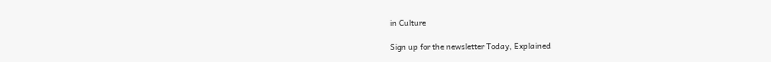in Culture

Sign up for the newsletter Today, Explained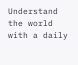Understand the world with a daily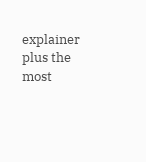explainer plus the most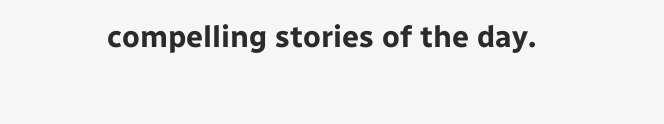compelling stories of the day.